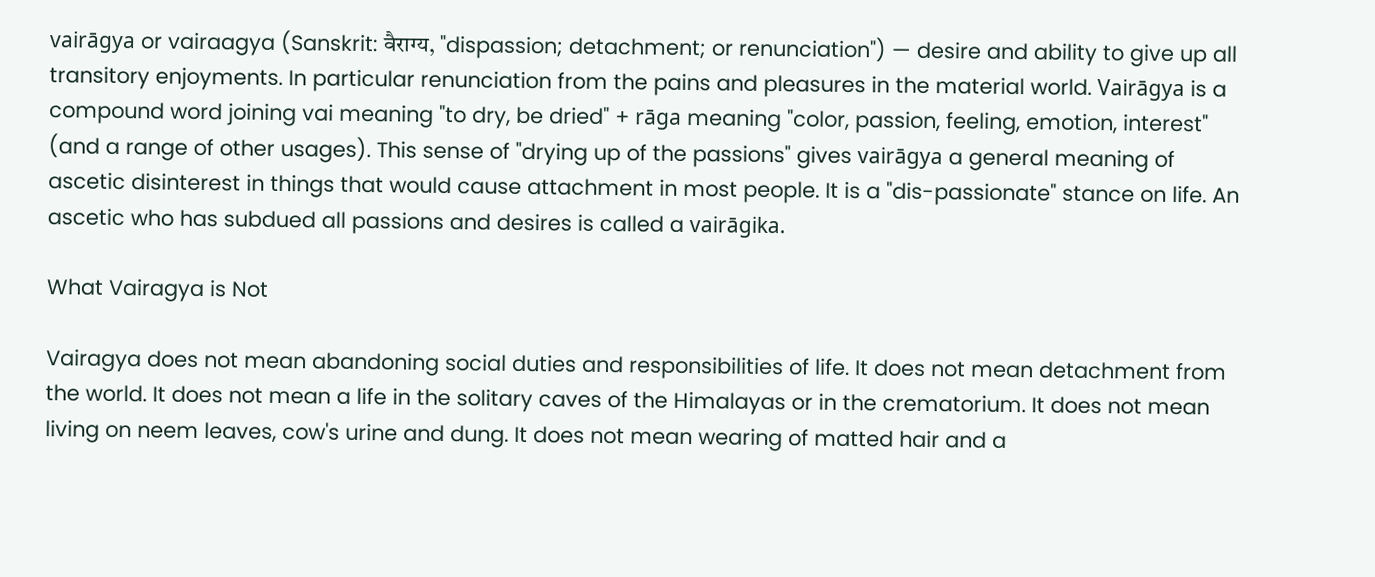vairāgya or vairaagya (Sanskrit: वैराग्य, "dispassion; detachment; or renunciation") — desire and ability to give up all transitory enjoyments. In particular renunciation from the pains and pleasures in the material world. Vairāgya is a compound word joining vai meaning "to dry, be dried" + rāga meaning "color, passion, feeling, emotion, interest" (and a range of other usages). This sense of "drying up of the passions" gives vairāgya a general meaning of ascetic disinterest in things that would cause attachment in most people. It is a "dis-passionate" stance on life. An ascetic who has subdued all passions and desires is called a vairāgika.

What Vairagya is Not

Vairagya does not mean abandoning social duties and responsibilities of life. It does not mean detachment from the world. It does not mean a life in the solitary caves of the Himalayas or in the crematorium. It does not mean living on neem leaves, cow's urine and dung. It does not mean wearing of matted hair and a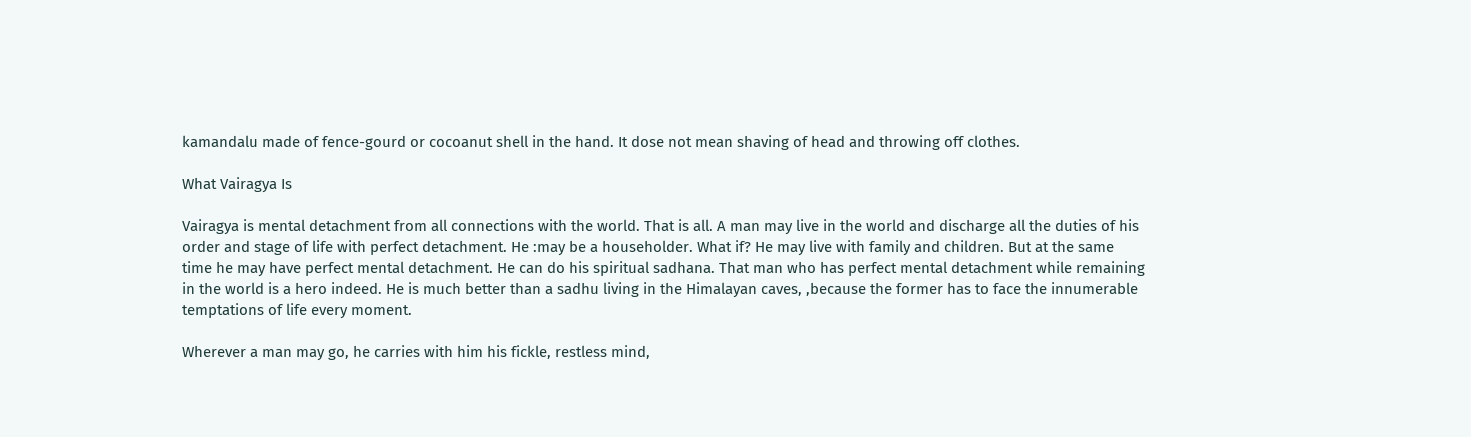kamandalu made of fence-gourd or cocoanut shell in the hand. It dose not mean shaving of head and throwing off clothes.

What Vairagya Is

Vairagya is mental detachment from all connections with the world. That is all. A man may live in the world and discharge all the duties of his order and stage of life with perfect detachment. He :may be a householder. What if? He may live with family and children. But at the same time he may have perfect mental detachment. He can do his spiritual sadhana. That man who has perfect mental detachment while remaining in the world is a hero indeed. He is much better than a sadhu living in the Himalayan caves, ,because the former has to face the innumerable temptations of life every moment.

Wherever a man may go, he carries with him his fickle, restless mind,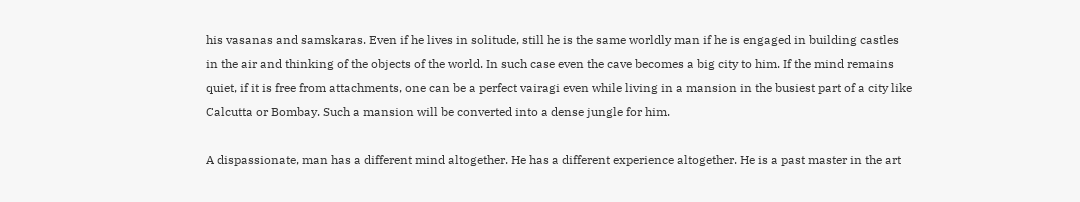his vasanas and samskaras. Even if he lives in solitude, still he is the same worldly man if he is engaged in building castles in the air and thinking of the objects of the world. In such case even the cave becomes a big city to him. If the mind remains quiet, if it is free from attachments, one can be a perfect vairagi even while living in a mansion in the busiest part of a city like Calcutta or Bombay. Such a mansion will be converted into a dense jungle for him.

A dispassionate, man has a different mind altogether. He has a different experience altogether. He is a past master in the art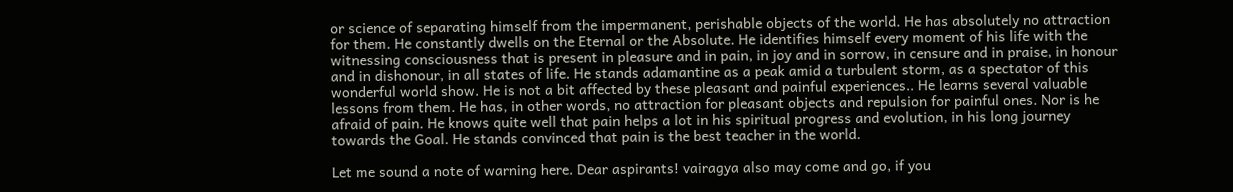or science of separating himself from the impermanent, perishable objects of the world. He has absolutely no attraction for them. He constantly dwells on the Eternal or the Absolute. He identifies himself every moment of his life with the witnessing consciousness that is present in pleasure and in pain, in joy and in sorrow, in censure and in praise, in honour and in dishonour, in all states of life. He stands adamantine as a peak amid a turbulent storm, as a spectator of this wonderful world show. He is not a bit affected by these pleasant and painful experiences.. He learns several valuable lessons from them. He has, in other words, no attraction for pleasant objects and repulsion for painful ones. Nor is he afraid of pain. He knows quite well that pain helps a lot in his spiritual progress and evolution, in his long journey towards the Goal. He stands convinced that pain is the best teacher in the world.

Let me sound a note of warning here. Dear aspirants! vairagya also may come and go, if you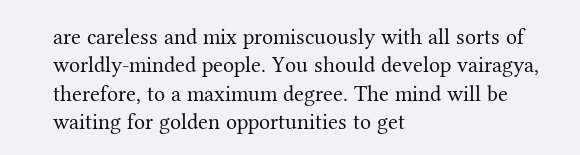are careless and mix promiscuously with all sorts of worldly-minded people. You should develop vairagya, therefore, to a maximum degree. The mind will be waiting for golden opportunities to get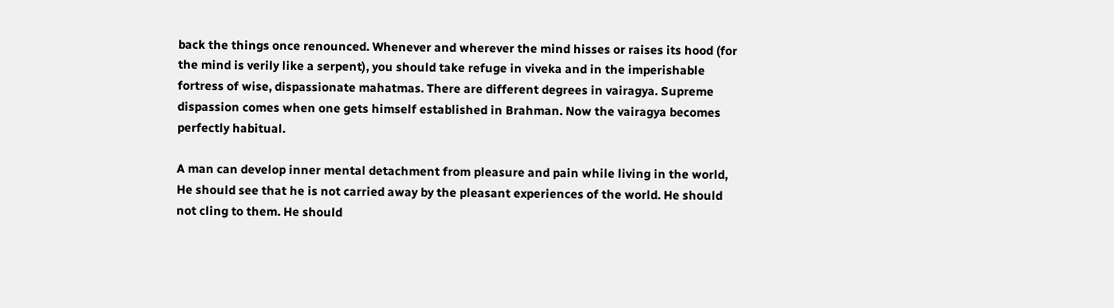back the things once renounced. Whenever and wherever the mind hisses or raises its hood (for the mind is verily like a serpent), you should take refuge in viveka and in the imperishable fortress of wise, dispassionate mahatmas. There are different degrees in vairagya. Supreme dispassion comes when one gets himself established in Brahman. Now the vairagya becomes perfectly habitual.

A man can develop inner mental detachment from pleasure and pain while living in the world, He should see that he is not carried away by the pleasant experiences of the world. He should not cling to them. He should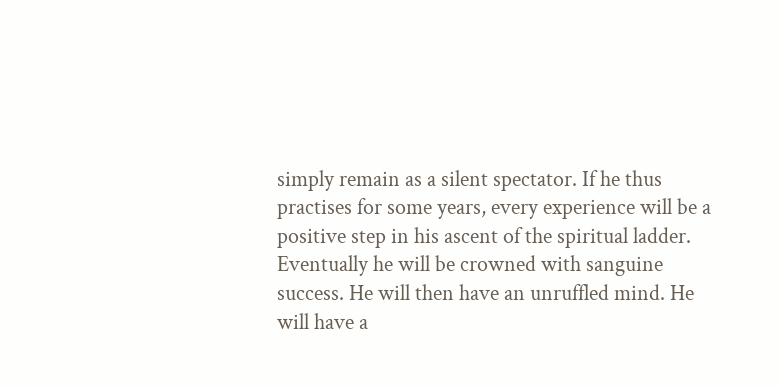simply remain as a silent spectator. If he thus practises for some years, every experience will be a positive step in his ascent of the spiritual ladder. Eventually he will be crowned with sanguine success. He will then have an unruffled mind. He will have a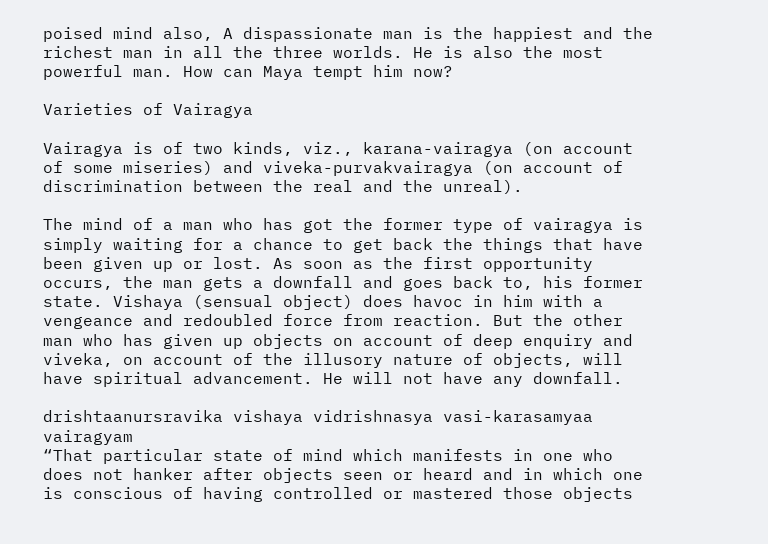poised mind also, A dispassionate man is the happiest and the richest man in all the three worlds. He is also the most powerful man. How can Maya tempt him now?

Varieties of Vairagya

Vairagya is of two kinds, viz., karana-vairagya (on account of some miseries) and viveka-purvakvairagya (on account of discrimination between the real and the unreal).

The mind of a man who has got the former type of vairagya is simply waiting for a chance to get back the things that have been given up or lost. As soon as the first opportunity occurs, the man gets a downfall and goes back to, his former state. Vishaya (sensual object) does havoc in him with a vengeance and redoubled force from reaction. But the other man who has given up objects on account of deep enquiry and viveka, on account of the illusory nature of objects, will have spiritual advancement. He will not have any downfall.

drishtaanursravika vishaya vidrishnasya vasi-karasamyaa vairagyam
“That particular state of mind which manifests in one who does not hanker after objects seen or heard and in which one is conscious of having controlled or mastered those objects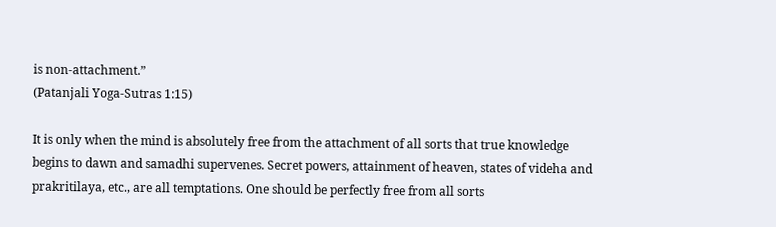is non-attachment.”
(Patanjali Yoga-Sutras 1:15)

It is only when the mind is absolutely free from the attachment of all sorts that true knowledge begins to dawn and samadhi supervenes. Secret powers, attainment of heaven, states of videha and prakritilaya, etc., are all temptations. One should be perfectly free from all sorts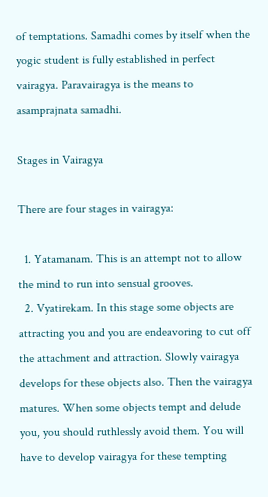of temptations. Samadhi comes by itself when the yogic student is fully established in perfect vairagya. Paravairagya is the means to asamprajnata samadhi.

Stages in Vairagya

There are four stages in vairagya:

  1. Yatamanam. This is an attempt not to allow the mind to run into sensual grooves.
  2. Vyatirekam. In this stage some objects are attracting you and you are endeavoring to cut off the attachment and attraction. Slowly vairagya develops for these objects also. Then the vairagya matures. When some objects tempt and delude you, you should ruthlessly avoid them. You will have to develop vairagya for these tempting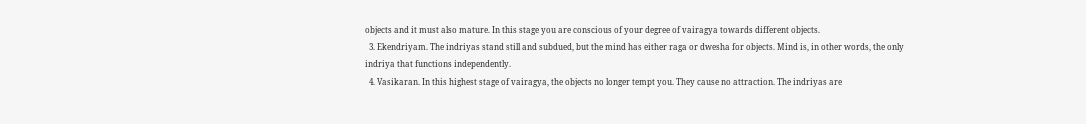objects and it must also mature. In this stage you are conscious of your degree of vairagya towards different objects.
  3. Ekendriyam. The indriyas stand still and subdued, but the mind has either raga or dwesha for objects. Mind is, in other words, the only indriya that functions independently.
  4. Vasikaran. In this highest stage of vairagya, the objects no longer tempt you. They cause no attraction. The indriyas are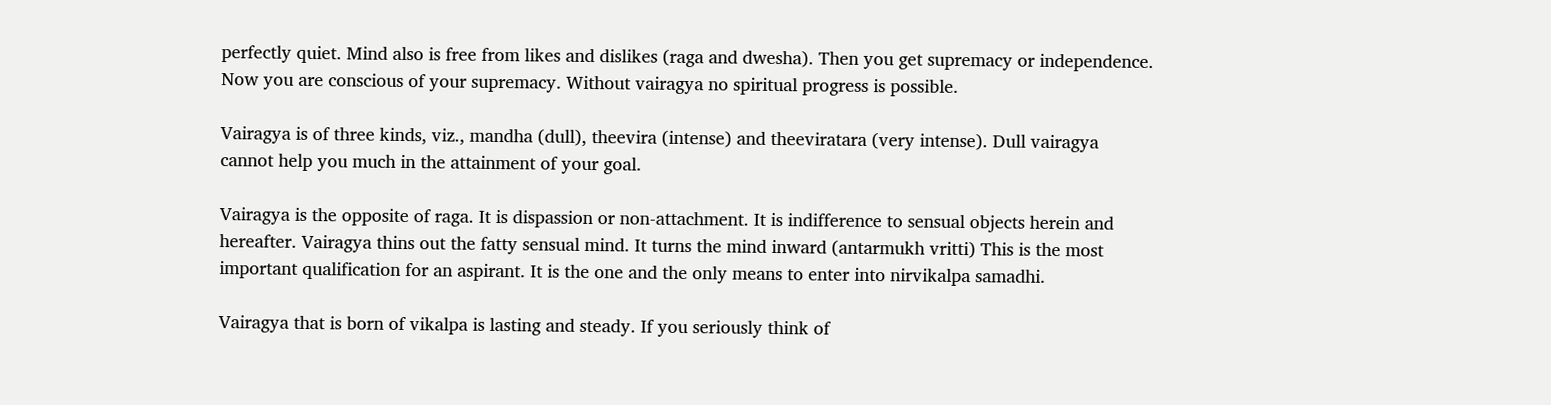perfectly quiet. Mind also is free from likes and dislikes (raga and dwesha). Then you get supremacy or independence. Now you are conscious of your supremacy. Without vairagya no spiritual progress is possible.

Vairagya is of three kinds, viz., mandha (dull), theevira (intense) and theeviratara (very intense). Dull vairagya cannot help you much in the attainment of your goal.

Vairagya is the opposite of raga. It is dispassion or non-attachment. It is indifference to sensual objects herein and hereafter. Vairagya thins out the fatty sensual mind. It turns the mind inward (antarmukh vritti) This is the most important qualification for an aspirant. It is the one and the only means to enter into nirvikalpa samadhi.

Vairagya that is born of vikalpa is lasting and steady. If you seriously think of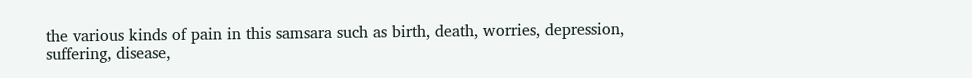the various kinds of pain in this samsara such as birth, death, worries, depression, suffering, disease,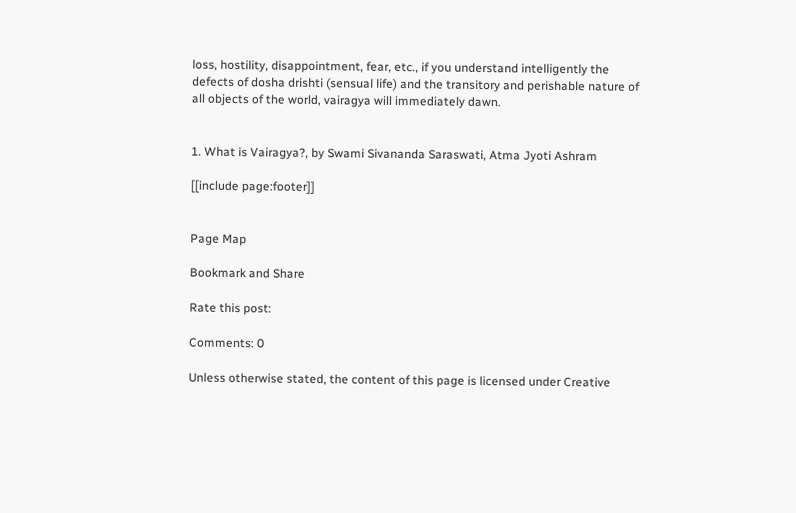loss, hostility, disappointment, fear, etc., if you understand intelligently the defects of dosha drishti (sensual life) and the transitory and perishable nature of all objects of the world, vairagya will immediately dawn.


1. What is Vairagya?, by Swami Sivananda Saraswati, Atma Jyoti Ashram

[[include page:footer]]


Page Map

Bookmark and Share

Rate this post:

Comments: 0

Unless otherwise stated, the content of this page is licensed under Creative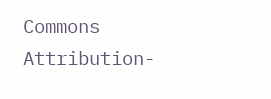Commons Attribution-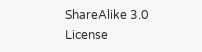ShareAlike 3.0 License